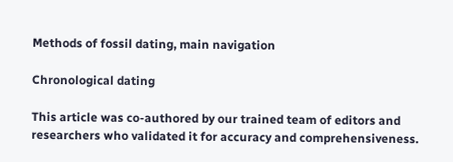Methods of fossil dating, main navigation

Chronological dating

This article was co-authored by our trained team of editors and researchers who validated it for accuracy and comprehensiveness.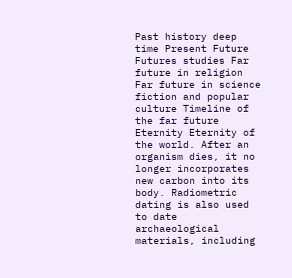Past history deep time Present Future Futures studies Far future in religion Far future in science fiction and popular culture Timeline of the far future Eternity Eternity of the world. After an organism dies, it no longer incorporates new carbon into its body. Radiometric dating is also used to date archaeological materials, including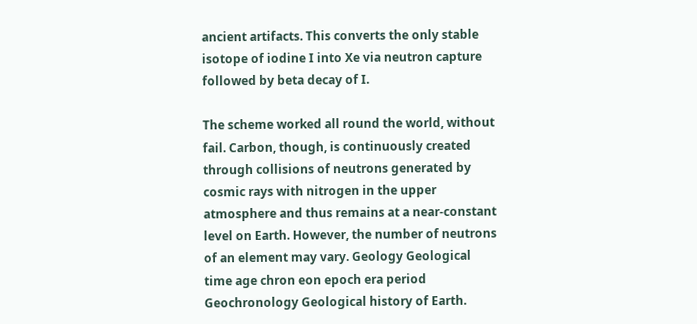ancient artifacts. This converts the only stable isotope of iodine I into Xe via neutron capture followed by beta decay of I.

The scheme worked all round the world, without fail. Carbon, though, is continuously created through collisions of neutrons generated by cosmic rays with nitrogen in the upper atmosphere and thus remains at a near-constant level on Earth. However, the number of neutrons of an element may vary. Geology Geological time age chron eon epoch era period Geochronology Geological history of Earth.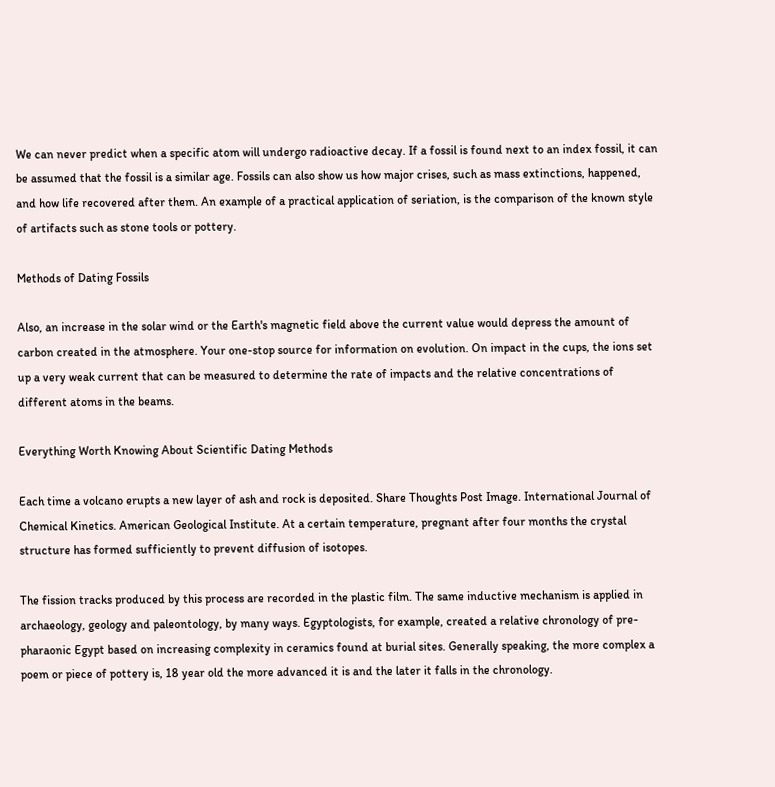We can never predict when a specific atom will undergo radioactive decay. If a fossil is found next to an index fossil, it can be assumed that the fossil is a similar age. Fossils can also show us how major crises, such as mass extinctions, happened, and how life recovered after them. An example of a practical application of seriation, is the comparison of the known style of artifacts such as stone tools or pottery.

Methods of Dating Fossils

Also, an increase in the solar wind or the Earth's magnetic field above the current value would depress the amount of carbon created in the atmosphere. Your one-stop source for information on evolution. On impact in the cups, the ions set up a very weak current that can be measured to determine the rate of impacts and the relative concentrations of different atoms in the beams.

Everything Worth Knowing About Scientific Dating Methods

Each time a volcano erupts a new layer of ash and rock is deposited. Share Thoughts Post Image. International Journal of Chemical Kinetics. American Geological Institute. At a certain temperature, pregnant after four months the crystal structure has formed sufficiently to prevent diffusion of isotopes.

The fission tracks produced by this process are recorded in the plastic film. The same inductive mechanism is applied in archaeology, geology and paleontology, by many ways. Egyptologists, for example, created a relative chronology of pre-pharaonic Egypt based on increasing complexity in ceramics found at burial sites. Generally speaking, the more complex a poem or piece of pottery is, 18 year old the more advanced it is and the later it falls in the chronology.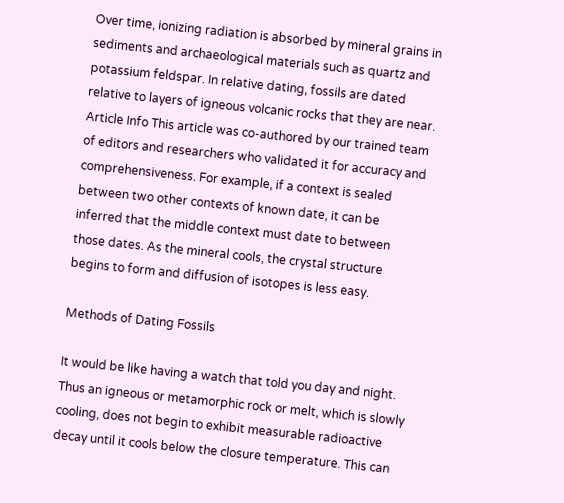Over time, ionizing radiation is absorbed by mineral grains in sediments and archaeological materials such as quartz and potassium feldspar. In relative dating, fossils are dated relative to layers of igneous volcanic rocks that they are near. Article Info This article was co-authored by our trained team of editors and researchers who validated it for accuracy and comprehensiveness. For example, if a context is sealed between two other contexts of known date, it can be inferred that the middle context must date to between those dates. As the mineral cools, the crystal structure begins to form and diffusion of isotopes is less easy.

Methods of Dating Fossils

It would be like having a watch that told you day and night. Thus an igneous or metamorphic rock or melt, which is slowly cooling, does not begin to exhibit measurable radioactive decay until it cools below the closure temperature. This can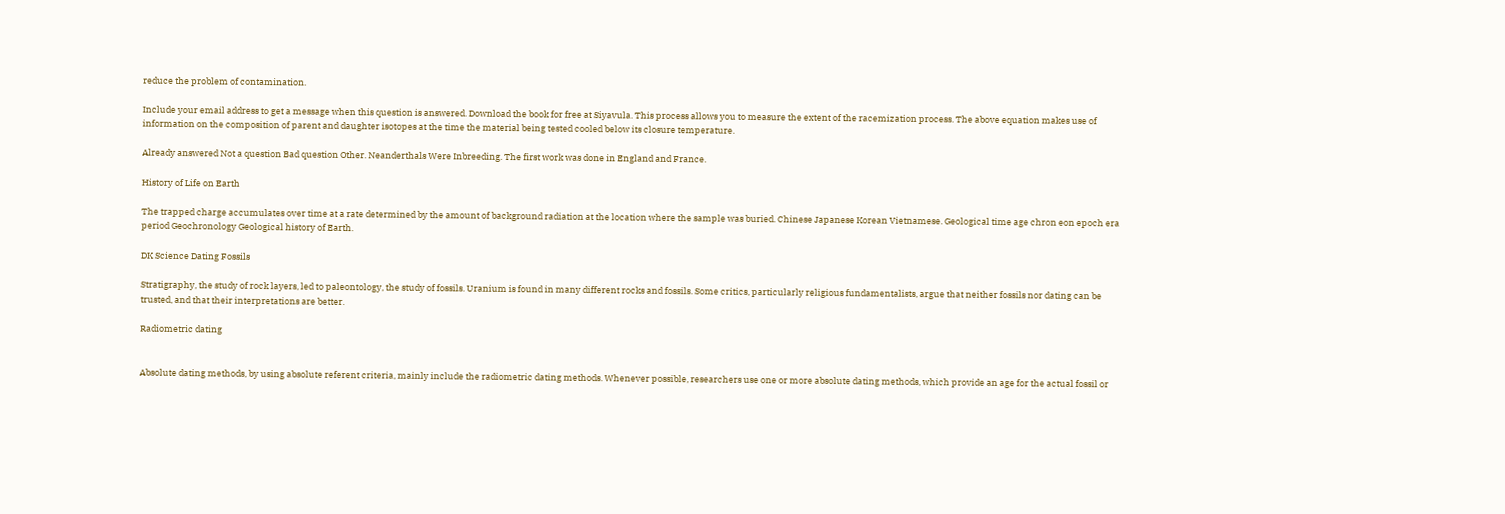reduce the problem of contamination.

Include your email address to get a message when this question is answered. Download the book for free at Siyavula. This process allows you to measure the extent of the racemization process. The above equation makes use of information on the composition of parent and daughter isotopes at the time the material being tested cooled below its closure temperature.

Already answered Not a question Bad question Other. Neanderthals Were Inbreeding. The first work was done in England and France.

History of Life on Earth

The trapped charge accumulates over time at a rate determined by the amount of background radiation at the location where the sample was buried. Chinese Japanese Korean Vietnamese. Geological time age chron eon epoch era period Geochronology Geological history of Earth.

DK Science Dating Fossils

Stratigraphy, the study of rock layers, led to paleontology, the study of fossils. Uranium is found in many different rocks and fossils. Some critics, particularly religious fundamentalists, argue that neither fossils nor dating can be trusted, and that their interpretations are better.

Radiometric dating


Absolute dating methods, by using absolute referent criteria, mainly include the radiometric dating methods. Whenever possible, researchers use one or more absolute dating methods, which provide an age for the actual fossil or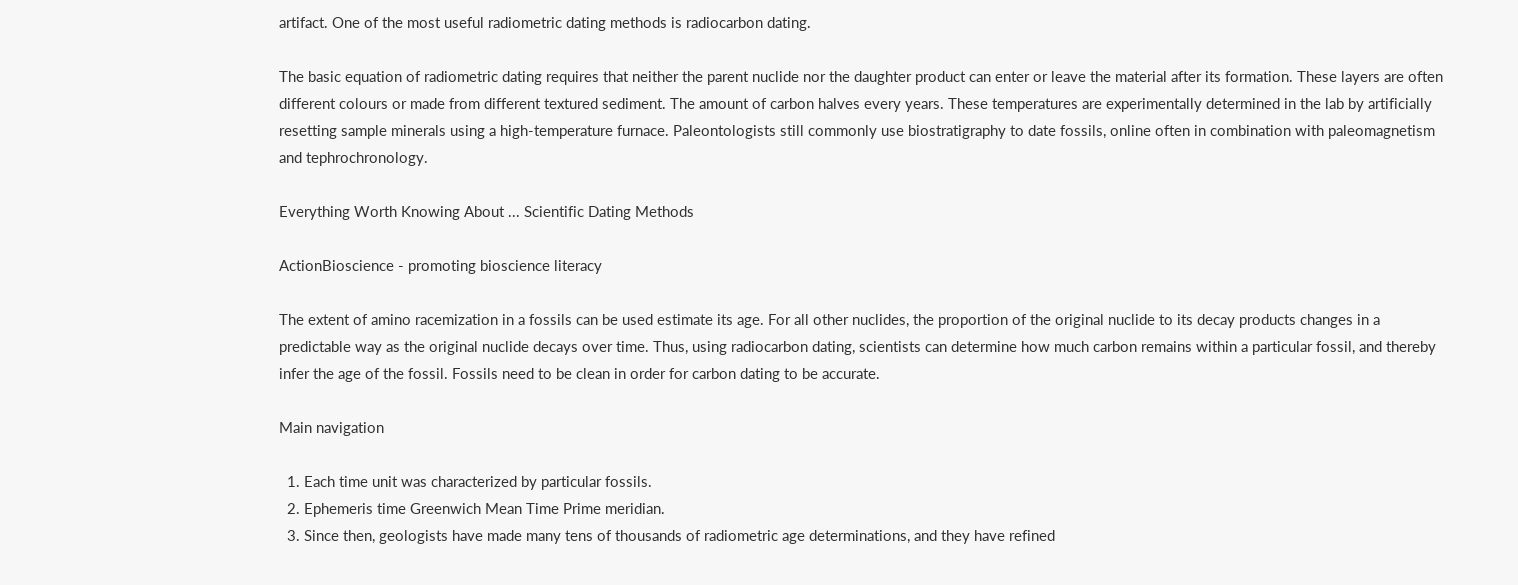artifact. One of the most useful radiometric dating methods is radiocarbon dating.

The basic equation of radiometric dating requires that neither the parent nuclide nor the daughter product can enter or leave the material after its formation. These layers are often different colours or made from different textured sediment. The amount of carbon halves every years. These temperatures are experimentally determined in the lab by artificially resetting sample minerals using a high-temperature furnace. Paleontologists still commonly use biostratigraphy to date fossils, online often in combination with paleomagnetism and tephrochronology.

Everything Worth Knowing About ... Scientific Dating Methods

ActionBioscience - promoting bioscience literacy

The extent of amino racemization in a fossils can be used estimate its age. For all other nuclides, the proportion of the original nuclide to its decay products changes in a predictable way as the original nuclide decays over time. Thus, using radiocarbon dating, scientists can determine how much carbon remains within a particular fossil, and thereby infer the age of the fossil. Fossils need to be clean in order for carbon dating to be accurate.

Main navigation

  1. Each time unit was characterized by particular fossils.
  2. Ephemeris time Greenwich Mean Time Prime meridian.
  3. Since then, geologists have made many tens of thousands of radiometric age determinations, and they have refined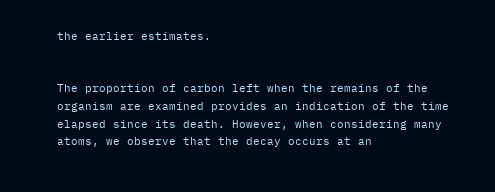the earlier estimates.


The proportion of carbon left when the remains of the organism are examined provides an indication of the time elapsed since its death. However, when considering many atoms, we observe that the decay occurs at an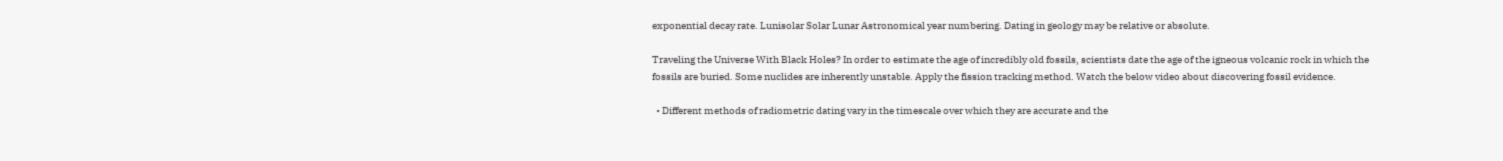exponential decay rate. Lunisolar Solar Lunar Astronomical year numbering. Dating in geology may be relative or absolute.

Traveling the Universe With Black Holes? In order to estimate the age of incredibly old fossils, scientists date the age of the igneous volcanic rock in which the fossils are buried. Some nuclides are inherently unstable. Apply the fission tracking method. Watch the below video about discovering fossil evidence.

  • Different methods of radiometric dating vary in the timescale over which they are accurate and the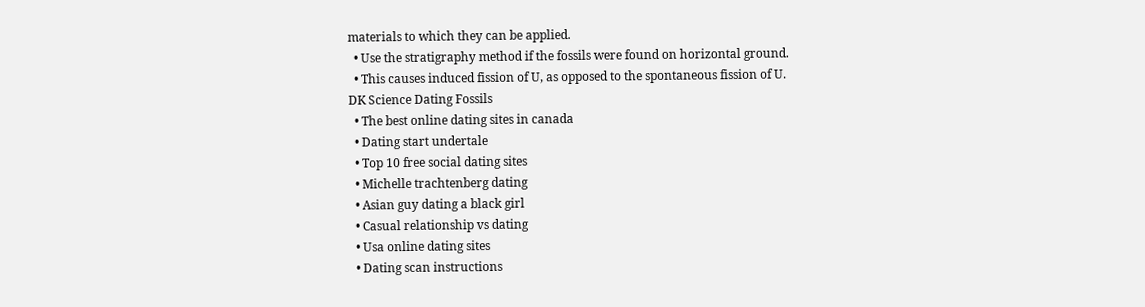materials to which they can be applied.
  • Use the stratigraphy method if the fossils were found on horizontal ground.
  • This causes induced fission of U, as opposed to the spontaneous fission of U.
DK Science Dating Fossils
  • The best online dating sites in canada
  • Dating start undertale
  • Top 10 free social dating sites
  • Michelle trachtenberg dating
  • Asian guy dating a black girl
  • Casual relationship vs dating
  • Usa online dating sites
  • Dating scan instructions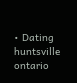• Dating huntsville ontario